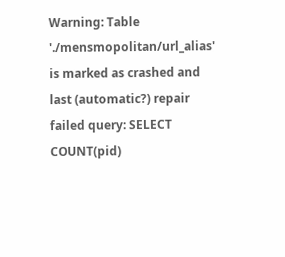Warning: Table './mensmopolitan/url_alias' is marked as crashed and last (automatic?) repair failed query: SELECT COUNT(pid)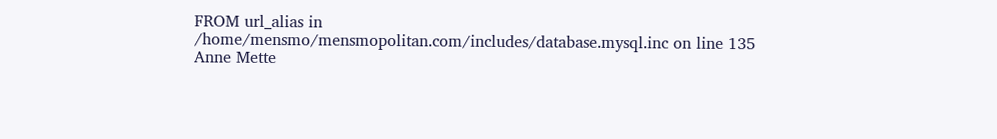FROM url_alias in /home/mensmo/mensmopolitan.com/includes/database.mysql.inc on line 135
Anne Mette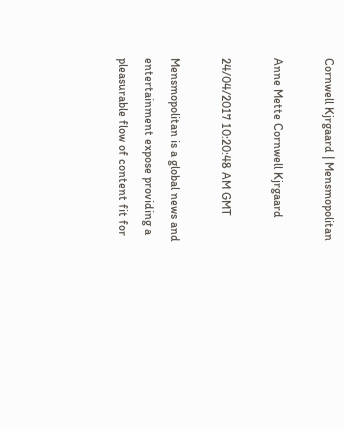Cornwell Kjrgaard | Mensmopolitan

Anne Mette Cornwell Kjrgaard

24/04/2017 10:20:48 AM GMT

Mensmopolitan is a global news and entertainment expose providing a pleasurable flow of content fit for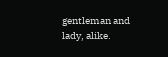gentleman and lady, alike.